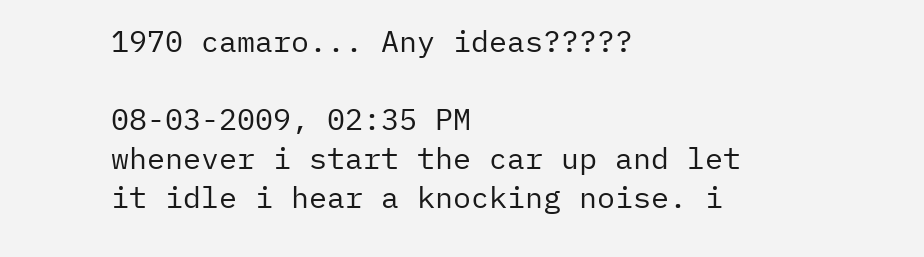1970 camaro... Any ideas?????

08-03-2009, 02:35 PM
whenever i start the car up and let it idle i hear a knocking noise. i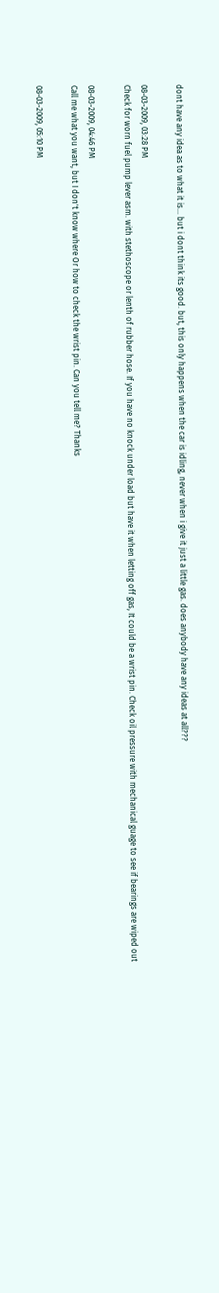dont have any idea as to what it is... but i dont think its good. but, this only happens when the car is idling, never when i give it just a little gas. does anybody have any ideas at all???

08-03-2009, 03:28 PM
Check for worn fuel pump lever asm. with stethoscope or lenth of rubber hose. If you have no knock under load but have it when letting off gas, It could be a wrist pin. Check oil pressure with mechanical guage to see if bearings are wiped out

08-03-2009, 04:46 PM
Call me what you want, but I don't know where Or how to check the wrist pin. Can you tell me? Thanks

08-03-2009, 05:10 PM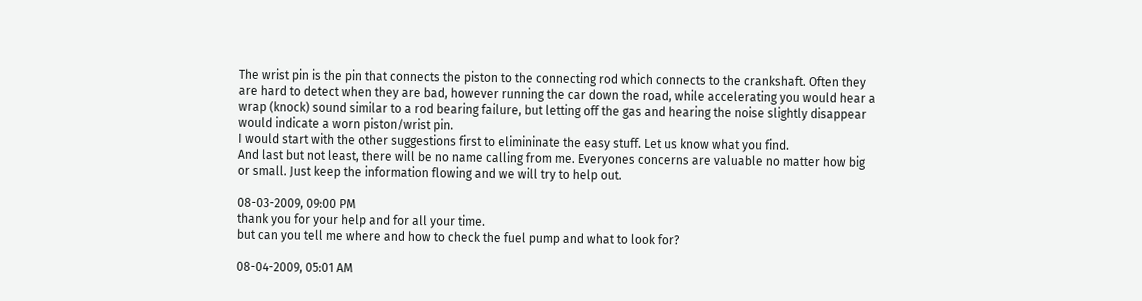The wrist pin is the pin that connects the piston to the connecting rod which connects to the crankshaft. Often they are hard to detect when they are bad, however running the car down the road, while accelerating you would hear a wrap (knock) sound similar to a rod bearing failure, but letting off the gas and hearing the noise slightly disappear would indicate a worn piston/wrist pin.
I would start with the other suggestions first to elimininate the easy stuff. Let us know what you find.
And last but not least, there will be no name calling from me. Everyones concerns are valuable no matter how big or small. Just keep the information flowing and we will try to help out.

08-03-2009, 09:00 PM
thank you for your help and for all your time.
but can you tell me where and how to check the fuel pump and what to look for?

08-04-2009, 05:01 AM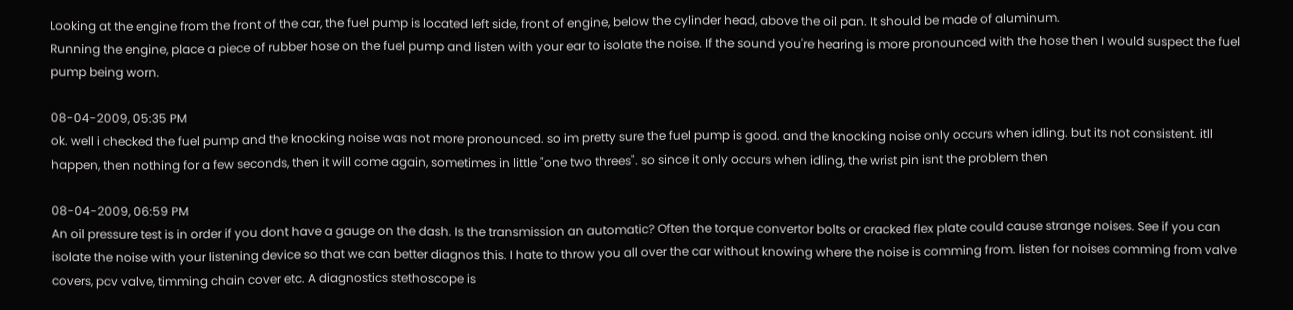Looking at the engine from the front of the car, the fuel pump is located left side, front of engine, below the cylinder head, above the oil pan. It should be made of aluminum.
Running the engine, place a piece of rubber hose on the fuel pump and listen with your ear to isolate the noise. If the sound you're hearing is more pronounced with the hose then I would suspect the fuel pump being worn.

08-04-2009, 05:35 PM
ok. well i checked the fuel pump and the knocking noise was not more pronounced. so im pretty sure the fuel pump is good. and the knocking noise only occurs when idling. but its not consistent. itll happen, then nothing for a few seconds, then it will come again, sometimes in little "one two threes". so since it only occurs when idling, the wrist pin isnt the problem then

08-04-2009, 06:59 PM
An oil pressure test is in order if you dont have a gauge on the dash. Is the transmission an automatic? Often the torque convertor bolts or cracked flex plate could cause strange noises. See if you can isolate the noise with your listening device so that we can better diagnos this. I hate to throw you all over the car without knowing where the noise is comming from. listen for noises comming from valve covers, pcv valve, timming chain cover etc. A diagnostics stethoscope is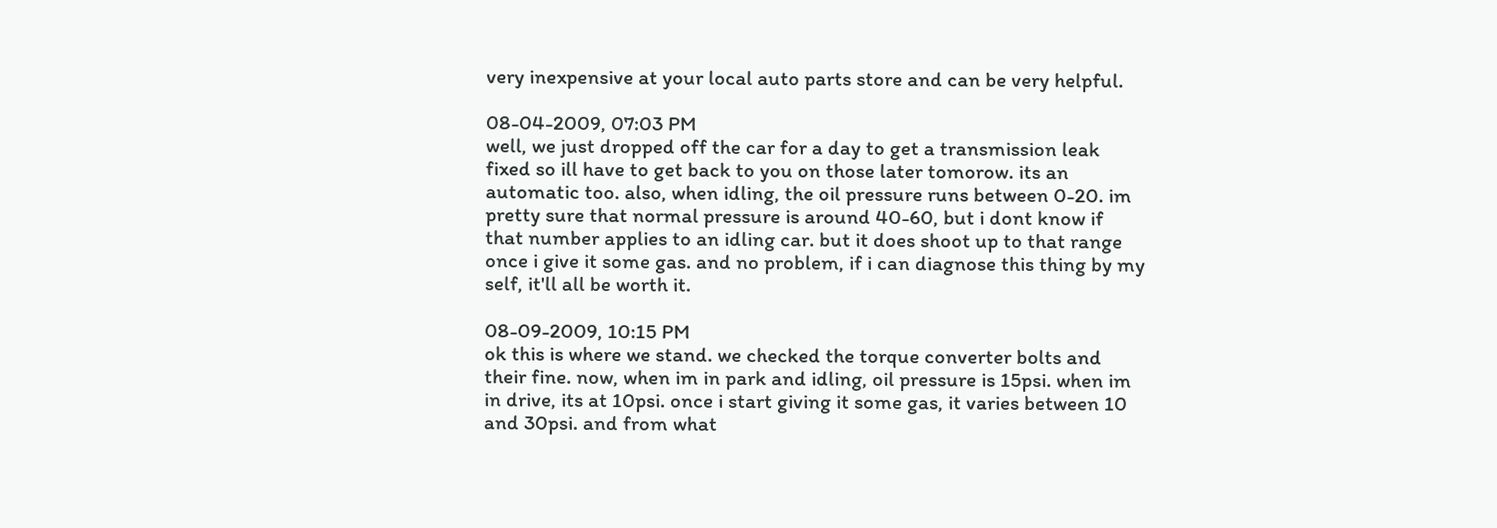very inexpensive at your local auto parts store and can be very helpful.

08-04-2009, 07:03 PM
well, we just dropped off the car for a day to get a transmission leak fixed so ill have to get back to you on those later tomorow. its an automatic too. also, when idling, the oil pressure runs between 0-20. im pretty sure that normal pressure is around 40-60, but i dont know if that number applies to an idling car. but it does shoot up to that range once i give it some gas. and no problem, if i can diagnose this thing by my self, it'll all be worth it.

08-09-2009, 10:15 PM
ok this is where we stand. we checked the torque converter bolts and their fine. now, when im in park and idling, oil pressure is 15psi. when im in drive, its at 10psi. once i start giving it some gas, it varies between 10 and 30psi. and from what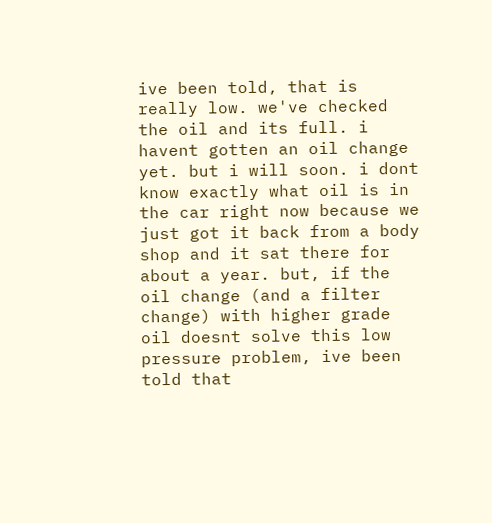ive been told, that is really low. we've checked the oil and its full. i havent gotten an oil change yet. but i will soon. i dont know exactly what oil is in the car right now because we just got it back from a body shop and it sat there for about a year. but, if the oil change (and a filter change) with higher grade oil doesnt solve this low pressure problem, ive been told that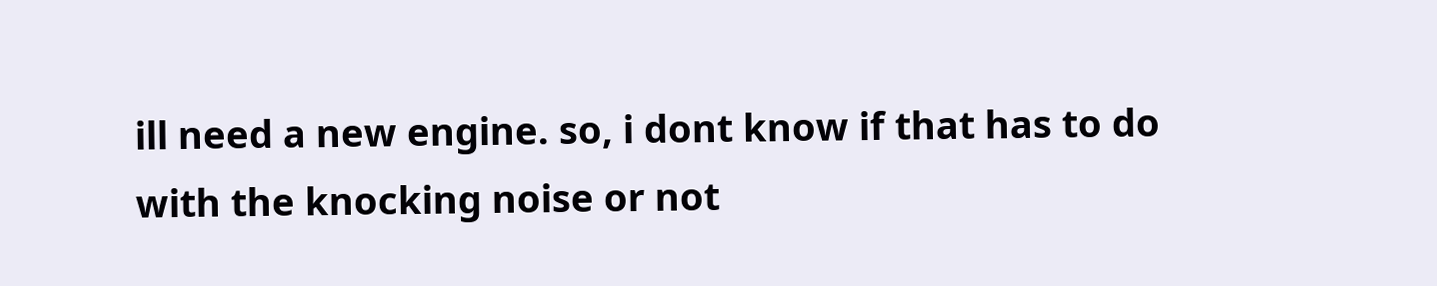ill need a new engine. so, i dont know if that has to do with the knocking noise or not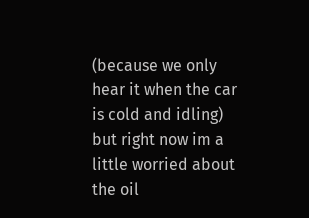(because we only hear it when the car is cold and idling) but right now im a little worried about the oil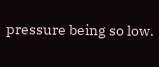pressure being so low.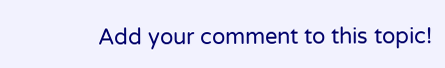Add your comment to this topic!